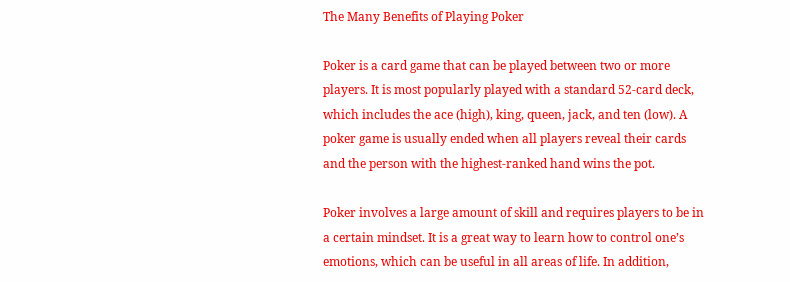The Many Benefits of Playing Poker

Poker is a card game that can be played between two or more players. It is most popularly played with a standard 52-card deck, which includes the ace (high), king, queen, jack, and ten (low). A poker game is usually ended when all players reveal their cards and the person with the highest-ranked hand wins the pot.

Poker involves a large amount of skill and requires players to be in a certain mindset. It is a great way to learn how to control one’s emotions, which can be useful in all areas of life. In addition,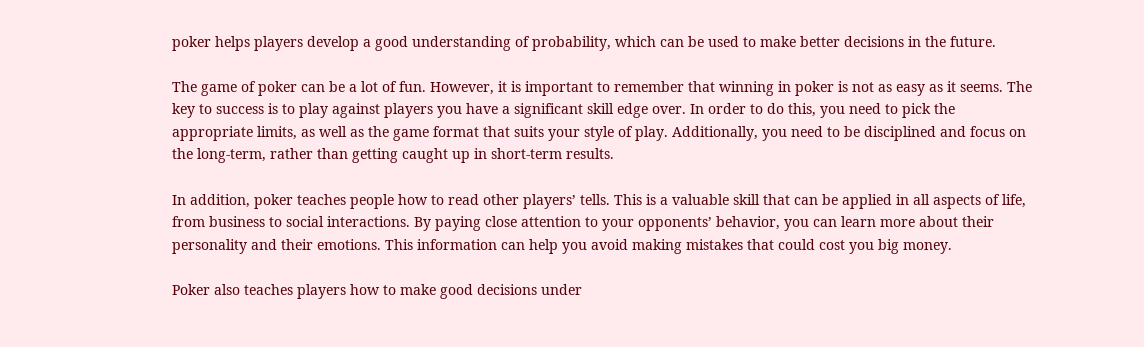poker helps players develop a good understanding of probability, which can be used to make better decisions in the future.

The game of poker can be a lot of fun. However, it is important to remember that winning in poker is not as easy as it seems. The key to success is to play against players you have a significant skill edge over. In order to do this, you need to pick the appropriate limits, as well as the game format that suits your style of play. Additionally, you need to be disciplined and focus on the long-term, rather than getting caught up in short-term results.

In addition, poker teaches people how to read other players’ tells. This is a valuable skill that can be applied in all aspects of life, from business to social interactions. By paying close attention to your opponents’ behavior, you can learn more about their personality and their emotions. This information can help you avoid making mistakes that could cost you big money.

Poker also teaches players how to make good decisions under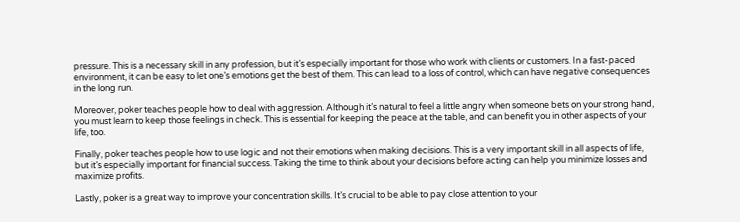pressure. This is a necessary skill in any profession, but it’s especially important for those who work with clients or customers. In a fast-paced environment, it can be easy to let one’s emotions get the best of them. This can lead to a loss of control, which can have negative consequences in the long run.

Moreover, poker teaches people how to deal with aggression. Although it’s natural to feel a little angry when someone bets on your strong hand, you must learn to keep those feelings in check. This is essential for keeping the peace at the table, and can benefit you in other aspects of your life, too.

Finally, poker teaches people how to use logic and not their emotions when making decisions. This is a very important skill in all aspects of life, but it’s especially important for financial success. Taking the time to think about your decisions before acting can help you minimize losses and maximize profits.

Lastly, poker is a great way to improve your concentration skills. It’s crucial to be able to pay close attention to your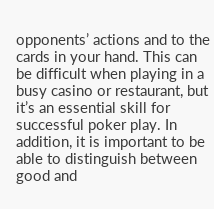opponents’ actions and to the cards in your hand. This can be difficult when playing in a busy casino or restaurant, but it’s an essential skill for successful poker play. In addition, it is important to be able to distinguish between good and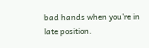bad hands when you’re in late position.